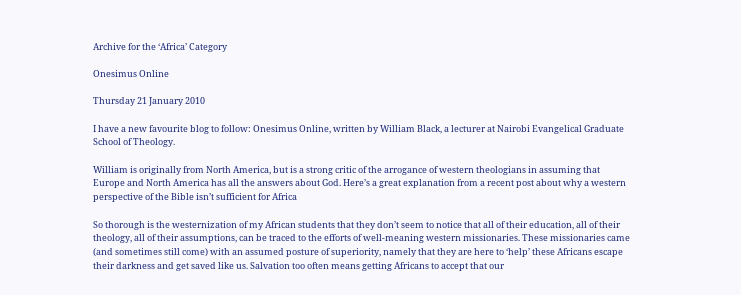Archive for the ‘Africa’ Category

Onesimus Online

Thursday 21 January 2010

I have a new favourite blog to follow: Onesimus Online, written by William Black, a lecturer at Nairobi Evangelical Graduate School of Theology.

William is originally from North America, but is a strong critic of the arrogance of western theologians in assuming that Europe and North America has all the answers about God. Here’s a great explanation from a recent post about why a western perspective of the Bible isn’t sufficient for Africa

So thorough is the westernization of my African students that they don’t seem to notice that all of their education, all of their theology, all of their assumptions, can be traced to the efforts of well-meaning western missionaries. These missionaries came (and sometimes still come) with an assumed posture of superiority, namely that they are here to ‘help’ these Africans escape their darkness and get saved like us. Salvation too often means getting Africans to accept that our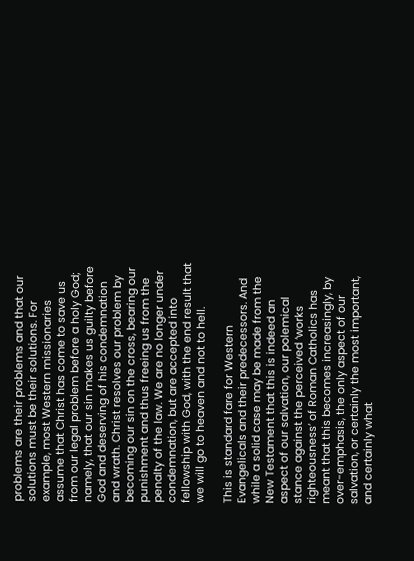problems are their problems and that our solutions must be their solutions. For example, most Western missionaries assume that Christ has come to save us from our legal problem before a holy God; namely, that our sin makes us guilty before God and deserving of his condemnation and wrath. Christ resolves our problem by becoming our sin on the cross, bearing our punishment and thus freeing us from the penalty of the law. We are no longer under condemnation, but are accepted into fellowship with God, with the end result that we will go to heaven and not to hell.

This is standard fare for Western Evangelicals and their predecessors. And while a solid case may be made from the New Testament that this is indeed an aspect of our salvation, our polemical stance against the perceived ‘works righteousness’ of Roman Catholics has meant that this becomes increasingly, by over-emphasis, the only aspect of our salvation, or certainly the most important, and certainly what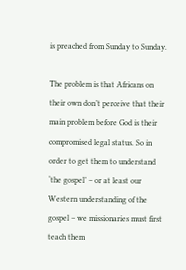is preached from Sunday to Sunday.

The problem is that Africans on their own don’t perceive that their main problem before God is their compromised legal status. So in order to get them to understand ‘the gospel’ – or at least our Western understanding of the gospel – we missionaries must first teach them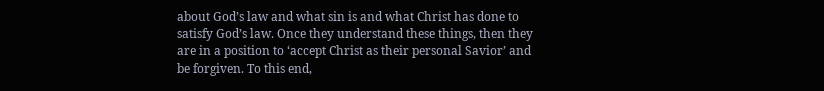about God’s law and what sin is and what Christ has done to satisfy God’s law. Once they understand these things, then they are in a position to ‘accept Christ as their personal Savior’ and be forgiven. To this end,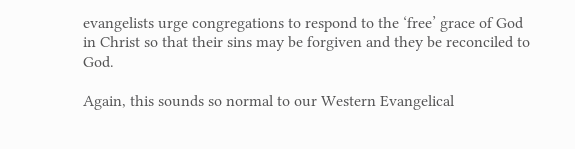evangelists urge congregations to respond to the ‘free’ grace of God in Christ so that their sins may be forgiven and they be reconciled to God.

Again, this sounds so normal to our Western Evangelical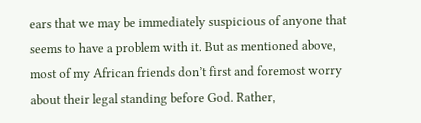ears that we may be immediately suspicious of anyone that seems to have a problem with it. But as mentioned above, most of my African friends don’t first and foremost worry about their legal standing before God. Rather,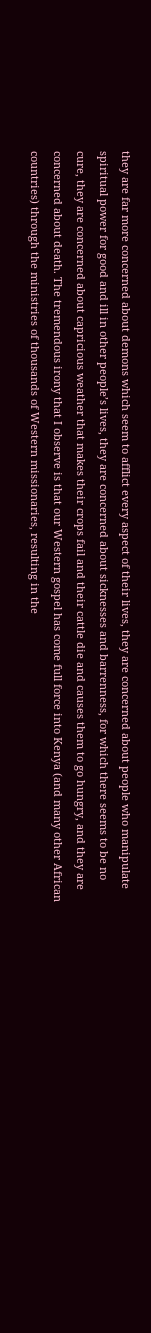they are far more concerned about demons which seem to afflict every aspect of their lives, they are concerned about people who manipulate spiritual power for good and ill in other people’s lives, they are concerned about sicknesses and barrenness, for which there seems to be no cure, they are concerned about capricious weather that makes their crops fail and their cattle die and causes them to go hungry, and they are concerned about death. The tremendous irony that I observe is that our Western gospel has come full force into Kenya (and many other African countries) through the ministries of thousands of Western missionaries, resulting in the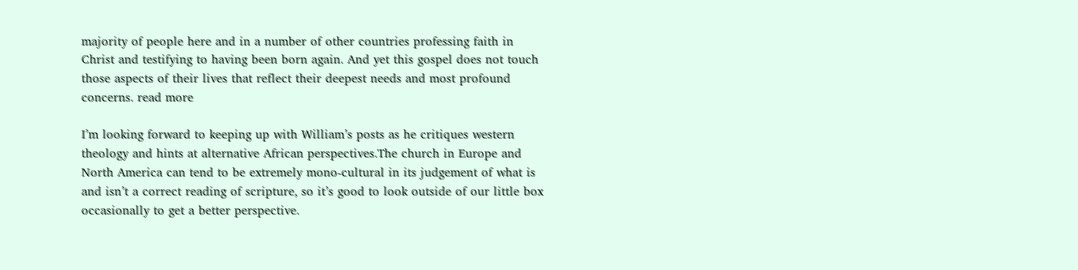majority of people here and in a number of other countries professing faith in Christ and testifying to having been born again. And yet this gospel does not touch those aspects of their lives that reflect their deepest needs and most profound concerns. read more

I’m looking forward to keeping up with William’s posts as he critiques western theology and hints at alternative African perspectives.The church in Europe and North America can tend to be extremely mono-cultural in its judgement of what is and isn’t a correct reading of scripture, so it’s good to look outside of our little box occasionally to get a better perspective.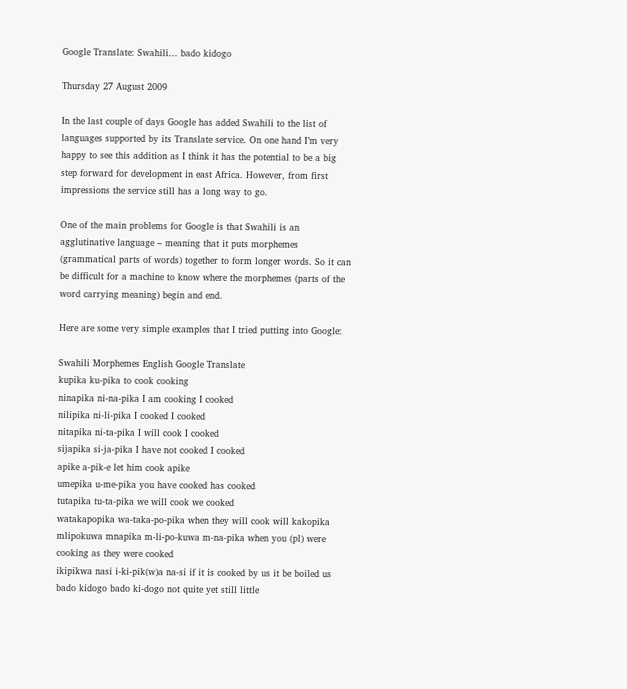Google Translate: Swahili… bado kidogo

Thursday 27 August 2009

In the last couple of days Google has added Swahili to the list of languages supported by its Translate service. On one hand I’m very happy to see this addition as I think it has the potential to be a big step forward for development in east Africa. However, from first impressions the service still has a long way to go.

One of the main problems for Google is that Swahili is an agglutinative language – meaning that it puts morphemes (grammatical parts of words) together to form longer words. So it can be difficult for a machine to know where the morphemes (parts of the word carrying meaning) begin and end.

Here are some very simple examples that I tried putting into Google:

Swahili Morphemes English Google Translate
kupika ku-pika to cook cooking
ninapika ni-na-pika I am cooking I cooked
nilipika ni-li-pika I cooked I cooked
nitapika ni-ta-pika I will cook I cooked
sijapika si-ja-pika I have not cooked I cooked
apike a-pik-e let him cook apike
umepika u-me-pika you have cooked has cooked
tutapika tu-ta-pika we will cook we cooked
watakapopika wa-taka-po-pika when they will cook will kakopika
mlipokuwa mnapika m-li-po-kuwa m-na-pika when you (pl) were cooking as they were cooked
ikipikwa nasi i-ki-pik(w)a na-si if it is cooked by us it be boiled us
bado kidogo bado ki-dogo not quite yet still little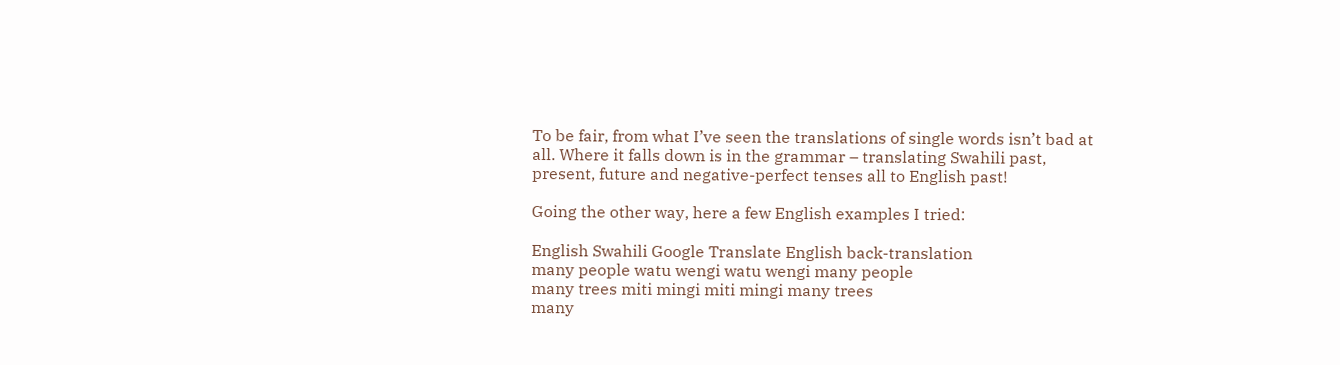To be fair, from what I’ve seen the translations of single words isn’t bad at all. Where it falls down is in the grammar – translating Swahili past, present, future and negative-perfect tenses all to English past!

Going the other way, here a few English examples I tried:

English Swahili Google Translate English back-translation
many people watu wengi watu wengi many people
many trees miti mingi miti mingi many trees
many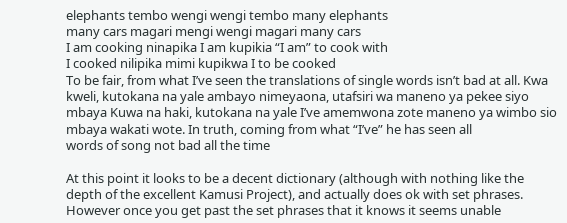elephants tembo wengi wengi tembo many elephants
many cars magari mengi wengi magari many cars
I am cooking ninapika I am kupikia “I am” to cook with
I cooked nilipika mimi kupikwa I to be cooked
To be fair, from what I’ve seen the translations of single words isn’t bad at all. Kwa kweli, kutokana na yale ambayo nimeyaona, utafsiri wa maneno ya pekee siyo mbaya Kuwa na haki, kutokana na yale I’ve amemwona zote maneno ya wimbo sio mbaya wakati wote. In truth, coming from what “I’ve” he has seen all
words of song not bad all the time

At this point it looks to be a decent dictionary (although with nothing like the depth of the excellent Kamusi Project), and actually does ok with set phrases. However once you get past the set phrases that it knows it seems unable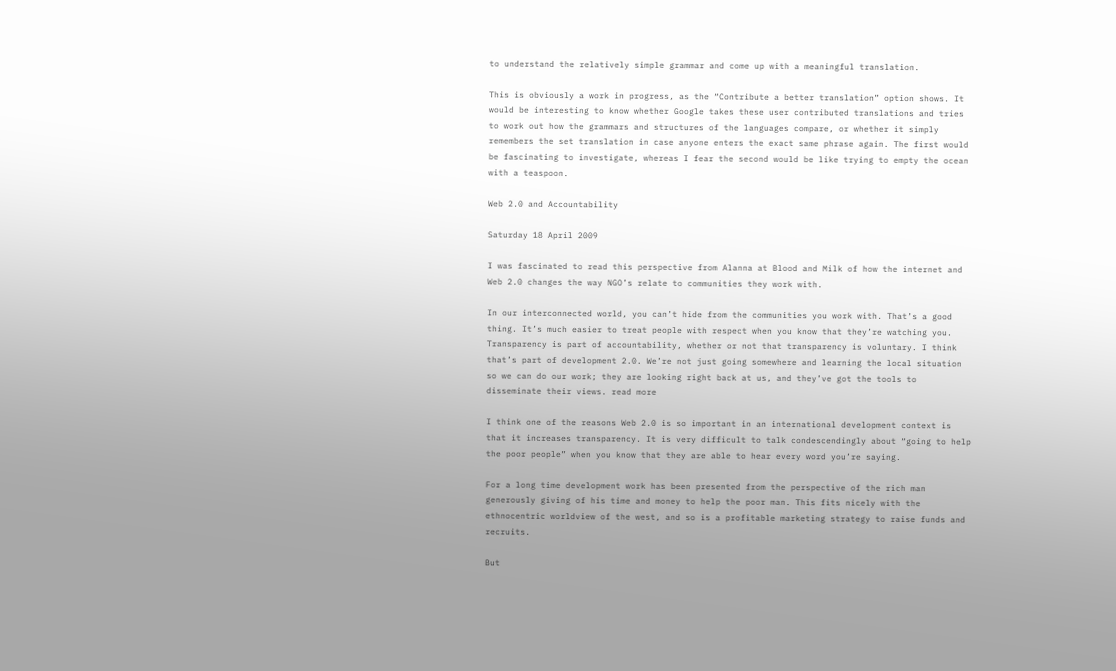to understand the relatively simple grammar and come up with a meaningful translation.

This is obviously a work in progress, as the “Contribute a better translation” option shows. It would be interesting to know whether Google takes these user contributed translations and tries to work out how the grammars and structures of the languages compare, or whether it simply remembers the set translation in case anyone enters the exact same phrase again. The first would be fascinating to investigate, whereas I fear the second would be like trying to empty the ocean with a teaspoon.

Web 2.0 and Accountability

Saturday 18 April 2009

I was fascinated to read this perspective from Alanna at Blood and Milk of how the internet and Web 2.0 changes the way NGO’s relate to communities they work with.

In our interconnected world, you can’t hide from the communities you work with. That’s a good thing. It’s much easier to treat people with respect when you know that they’re watching you. Transparency is part of accountability, whether or not that transparency is voluntary. I think that’s part of development 2.0. We’re not just going somewhere and learning the local situation so we can do our work; they are looking right back at us, and they’ve got the tools to disseminate their views. read more

I think one of the reasons Web 2.0 is so important in an international development context is that it increases transparency. It is very difficult to talk condescendingly about “going to help the poor people” when you know that they are able to hear every word you’re saying.

For a long time development work has been presented from the perspective of the rich man generously giving of his time and money to help the poor man. This fits nicely with the ethnocentric worldview of the west, and so is a profitable marketing strategy to raise funds and recruits.

But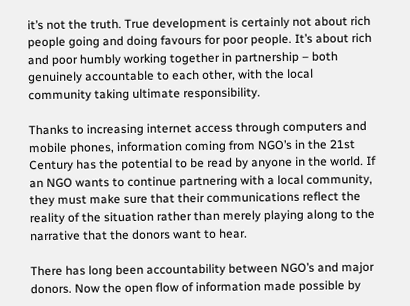it’s not the truth. True development is certainly not about rich people going and doing favours for poor people. It’s about rich and poor humbly working together in partnership – both genuinely accountable to each other, with the local community taking ultimate responsibility.

Thanks to increasing internet access through computers and mobile phones, information coming from NGO’s in the 21st Century has the potential to be read by anyone in the world. If an NGO wants to continue partnering with a local community, they must make sure that their communications reflect the reality of the situation rather than merely playing along to the narrative that the donors want to hear.

There has long been accountability between NGO’s and major donors. Now the open flow of information made possible by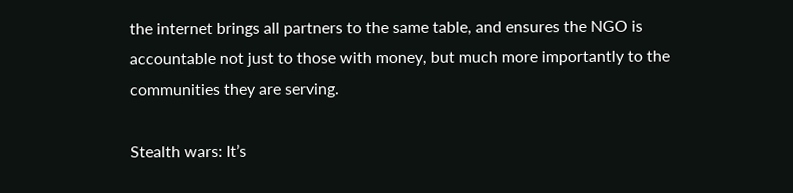the internet brings all partners to the same table, and ensures the NGO is accountable not just to those with money, but much more importantly to the communities they are serving.

Stealth wars: It’s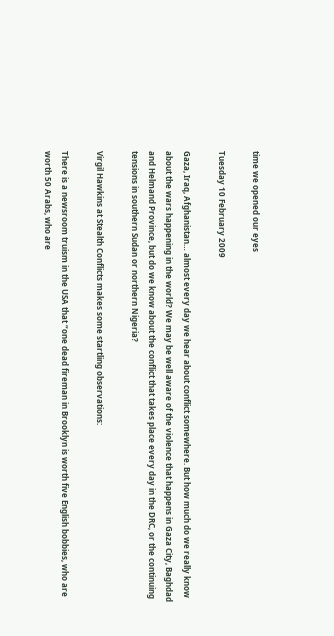time we opened our eyes

Tuesday 10 February 2009

Gaza, Iraq, Afghanistan… almost every day we hear about conflict somewhere. But how much do we really know about the wars happening in the world? We may be well aware of the violence that happens in Gaza City, Baghdad and Helmand Province, but do we know about the conflict that takes place every day in the DRC, or the continuing tensions in southern Sudan or northern Nigeria?

Virgil Hawkins at Stealth Conflicts makes some startling observations:

There is a newsroom truism in the USA that “one dead fireman in Brooklyn is worth five English bobbies, who are worth 50 Arabs, who are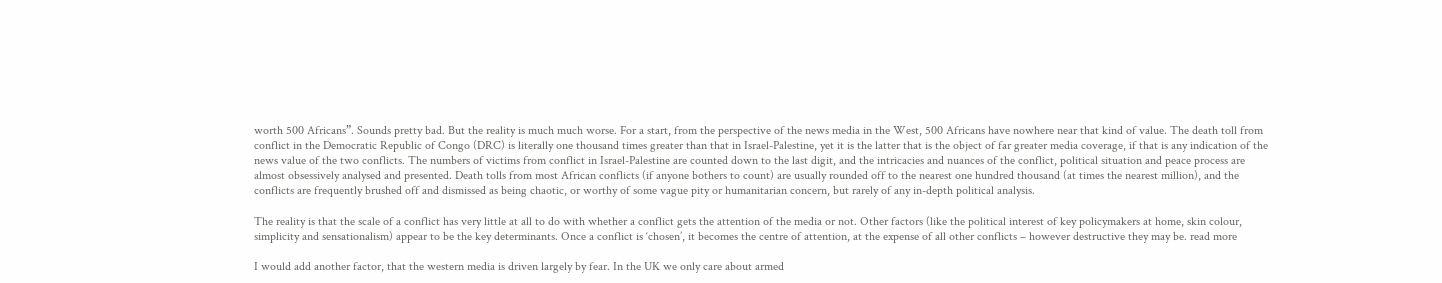worth 500 Africans”. Sounds pretty bad. But the reality is much much worse. For a start, from the perspective of the news media in the West, 500 Africans have nowhere near that kind of value. The death toll from conflict in the Democratic Republic of Congo (DRC) is literally one thousand times greater than that in Israel-Palestine, yet it is the latter that is the object of far greater media coverage, if that is any indication of the news value of the two conflicts. The numbers of victims from conflict in Israel-Palestine are counted down to the last digit, and the intricacies and nuances of the conflict, political situation and peace process are almost obsessively analysed and presented. Death tolls from most African conflicts (if anyone bothers to count) are usually rounded off to the nearest one hundred thousand (at times the nearest million), and the conflicts are frequently brushed off and dismissed as being chaotic, or worthy of some vague pity or humanitarian concern, but rarely of any in-depth political analysis.

The reality is that the scale of a conflict has very little at all to do with whether a conflict gets the attention of the media or not. Other factors (like the political interest of key policymakers at home, skin colour, simplicity and sensationalism) appear to be the key determinants. Once a conflict is ‘chosen’, it becomes the centre of attention, at the expense of all other conflicts – however destructive they may be. read more

I would add another factor, that the western media is driven largely by fear. In the UK we only care about armed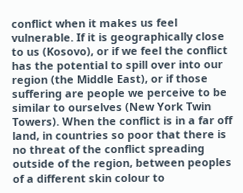conflict when it makes us feel vulnerable. If it is geographically close to us (Kosovo), or if we feel the conflict has the potential to spill over into our region (the Middle East), or if those suffering are people we perceive to be similar to ourselves (New York Twin Towers). When the conflict is in a far off land, in countries so poor that there is no threat of the conflict spreading outside of the region, between peoples of a different skin colour to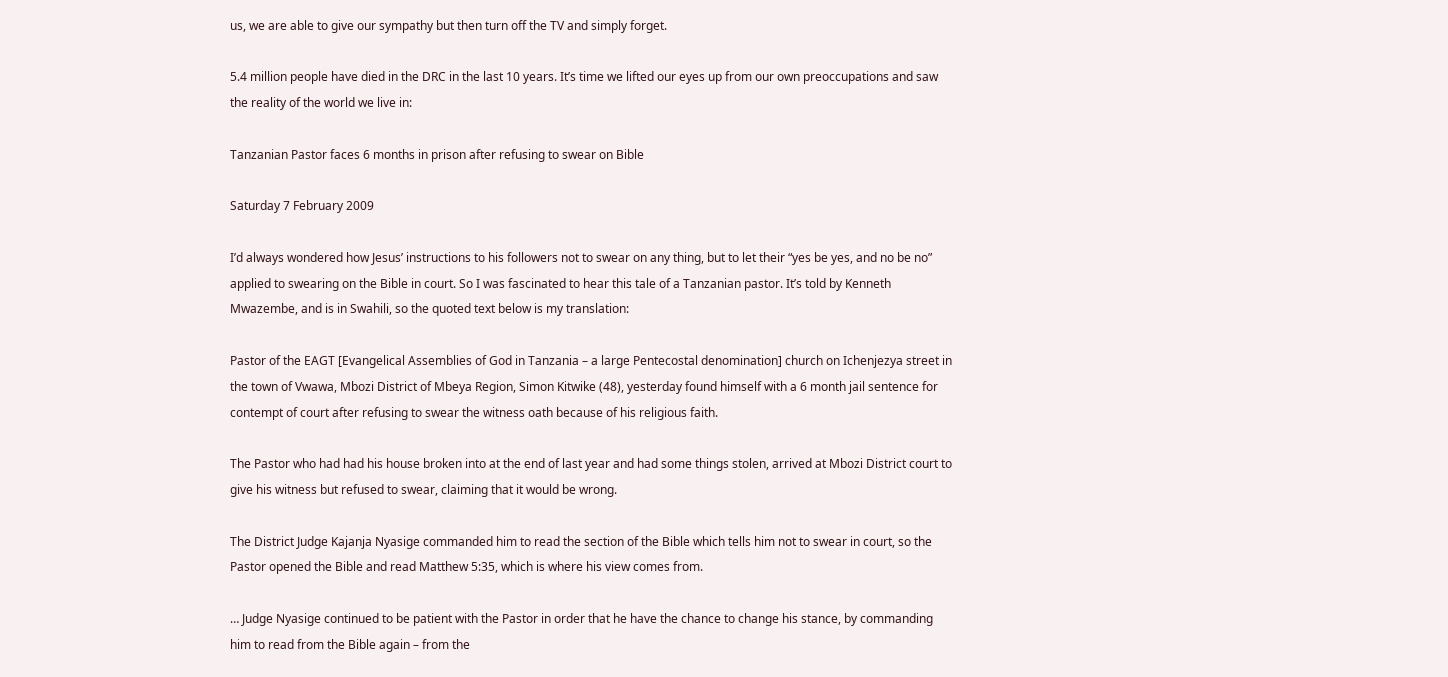us, we are able to give our sympathy but then turn off the TV and simply forget.

5.4 million people have died in the DRC in the last 10 years. It’s time we lifted our eyes up from our own preoccupations and saw the reality of the world we live in:

Tanzanian Pastor faces 6 months in prison after refusing to swear on Bible

Saturday 7 February 2009

I’d always wondered how Jesus’ instructions to his followers not to swear on any thing, but to let their “yes be yes, and no be no” applied to swearing on the Bible in court. So I was fascinated to hear this tale of a Tanzanian pastor. It’s told by Kenneth Mwazembe, and is in Swahili, so the quoted text below is my translation:

Pastor of the EAGT [Evangelical Assemblies of God in Tanzania – a large Pentecostal denomination] church on Ichenjezya street in the town of Vwawa, Mbozi District of Mbeya Region, Simon Kitwike (48), yesterday found himself with a 6 month jail sentence for contempt of court after refusing to swear the witness oath because of his religious faith.

The Pastor who had had his house broken into at the end of last year and had some things stolen, arrived at Mbozi District court to give his witness but refused to swear, claiming that it would be wrong.

The District Judge Kajanja Nyasige commanded him to read the section of the Bible which tells him not to swear in court, so the Pastor opened the Bible and read Matthew 5:35, which is where his view comes from.

… Judge Nyasige continued to be patient with the Pastor in order that he have the chance to change his stance, by commanding him to read from the Bible again – from the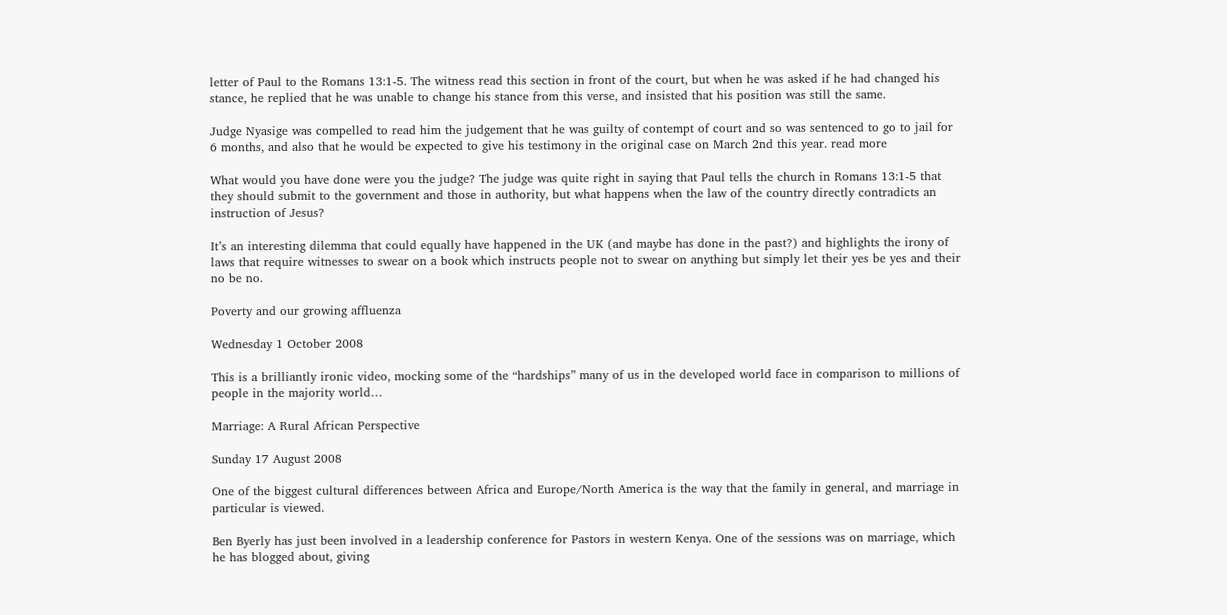letter of Paul to the Romans 13:1-5. The witness read this section in front of the court, but when he was asked if he had changed his stance, he replied that he was unable to change his stance from this verse, and insisted that his position was still the same.

Judge Nyasige was compelled to read him the judgement that he was guilty of contempt of court and so was sentenced to go to jail for 6 months, and also that he would be expected to give his testimony in the original case on March 2nd this year. read more

What would you have done were you the judge? The judge was quite right in saying that Paul tells the church in Romans 13:1-5 that they should submit to the government and those in authority, but what happens when the law of the country directly contradicts an instruction of Jesus?

It’s an interesting dilemma that could equally have happened in the UK (and maybe has done in the past?) and highlights the irony of laws that require witnesses to swear on a book which instructs people not to swear on anything but simply let their yes be yes and their no be no.

Poverty and our growing affluenza

Wednesday 1 October 2008

This is a brilliantly ironic video, mocking some of the “hardships” many of us in the developed world face in comparison to millions of people in the majority world…

Marriage: A Rural African Perspective

Sunday 17 August 2008

One of the biggest cultural differences between Africa and Europe/North America is the way that the family in general, and marriage in particular is viewed.

Ben Byerly has just been involved in a leadership conference for Pastors in western Kenya. One of the sessions was on marriage, which he has blogged about, giving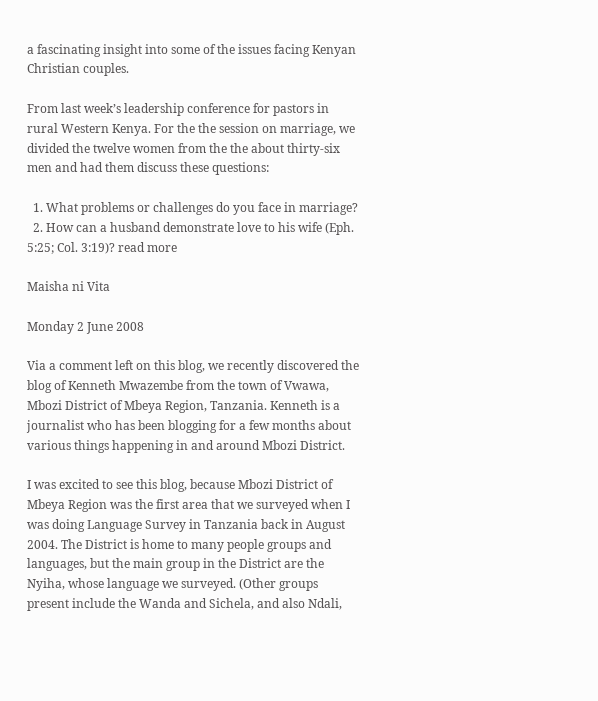a fascinating insight into some of the issues facing Kenyan Christian couples.

From last week’s leadership conference for pastors in rural Western Kenya. For the the session on marriage, we divided the twelve women from the the about thirty-six men and had them discuss these questions:

  1. What problems or challenges do you face in marriage?
  2. How can a husband demonstrate love to his wife (Eph. 5:25; Col. 3:19)? read more

Maisha ni Vita

Monday 2 June 2008

Via a comment left on this blog, we recently discovered the blog of Kenneth Mwazembe from the town of Vwawa, Mbozi District of Mbeya Region, Tanzania. Kenneth is a journalist who has been blogging for a few months about various things happening in and around Mbozi District.

I was excited to see this blog, because Mbozi District of Mbeya Region was the first area that we surveyed when I was doing Language Survey in Tanzania back in August 2004. The District is home to many people groups and languages, but the main group in the District are the Nyiha, whose language we surveyed. (Other groups present include the Wanda and Sichela, and also Ndali,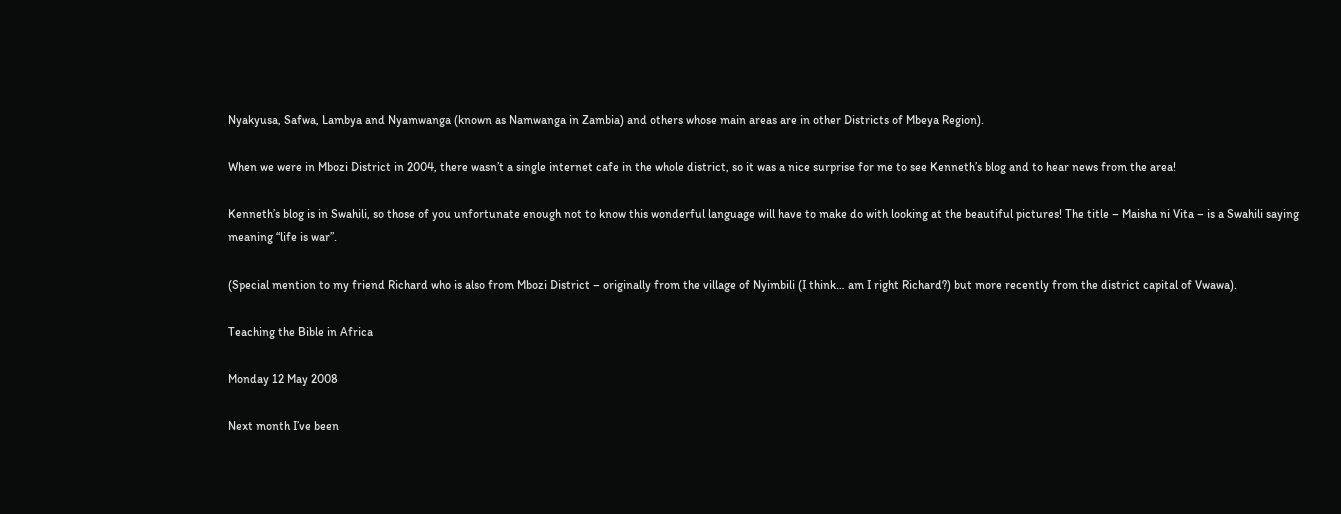Nyakyusa, Safwa, Lambya and Nyamwanga (known as Namwanga in Zambia) and others whose main areas are in other Districts of Mbeya Region).

When we were in Mbozi District in 2004, there wasn’t a single internet cafe in the whole district, so it was a nice surprise for me to see Kenneth’s blog and to hear news from the area!

Kenneth’s blog is in Swahili, so those of you unfortunate enough not to know this wonderful language will have to make do with looking at the beautiful pictures! The title – Maisha ni Vita – is a Swahili saying meaning “life is war”.

(Special mention to my friend Richard who is also from Mbozi District – originally from the village of Nyimbili (I think… am I right Richard?) but more recently from the district capital of Vwawa).

Teaching the Bible in Africa

Monday 12 May 2008

Next month I’ve been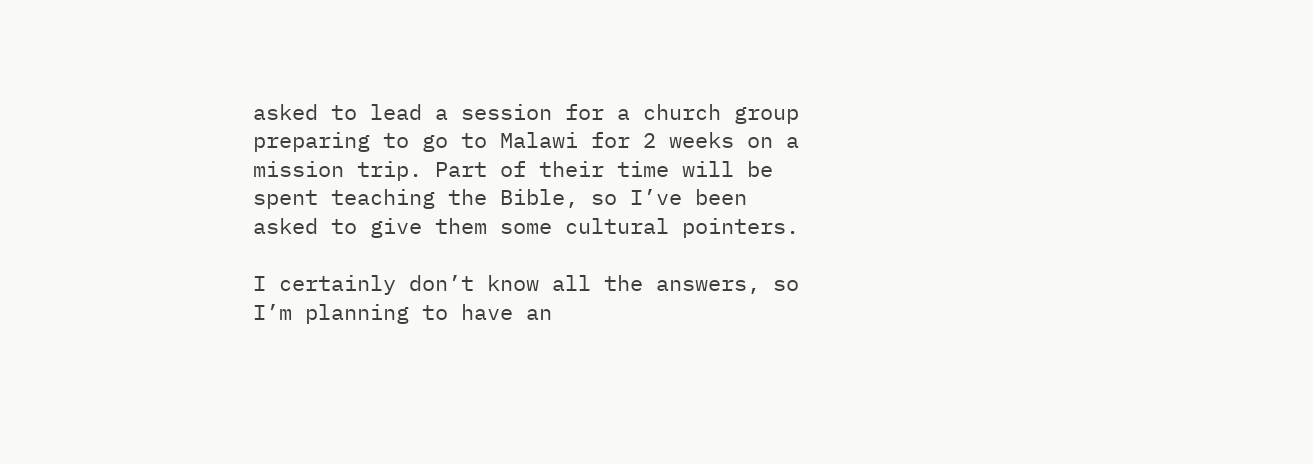asked to lead a session for a church group preparing to go to Malawi for 2 weeks on a mission trip. Part of their time will be spent teaching the Bible, so I’ve been asked to give them some cultural pointers.

I certainly don’t know all the answers, so I’m planning to have an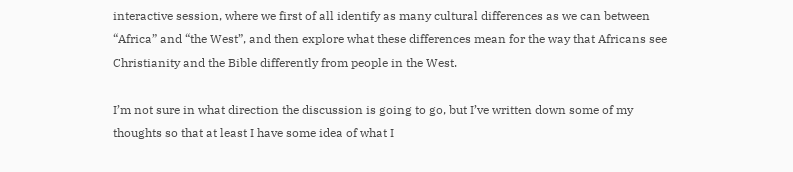interactive session, where we first of all identify as many cultural differences as we can between “Africa” and “the West”, and then explore what these differences mean for the way that Africans see Christianity and the Bible differently from people in the West.

I’m not sure in what direction the discussion is going to go, but I’ve written down some of my thoughts so that at least I have some idea of what I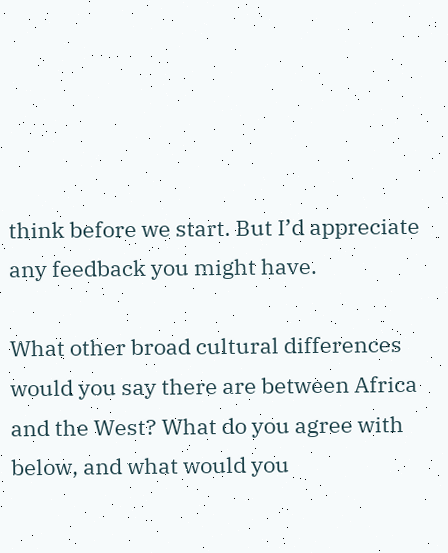think before we start. But I’d appreciate any feedback you might have.

What other broad cultural differences would you say there are between Africa and the West? What do you agree with below, and what would you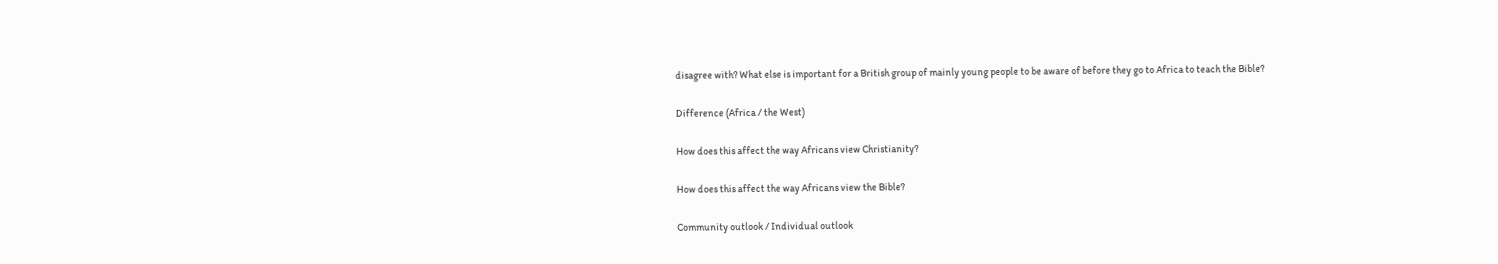disagree with? What else is important for a British group of mainly young people to be aware of before they go to Africa to teach the Bible?

Difference (Africa / the West)

How does this affect the way Africans view Christianity?

How does this affect the way Africans view the Bible?

Community outlook / Individual outlook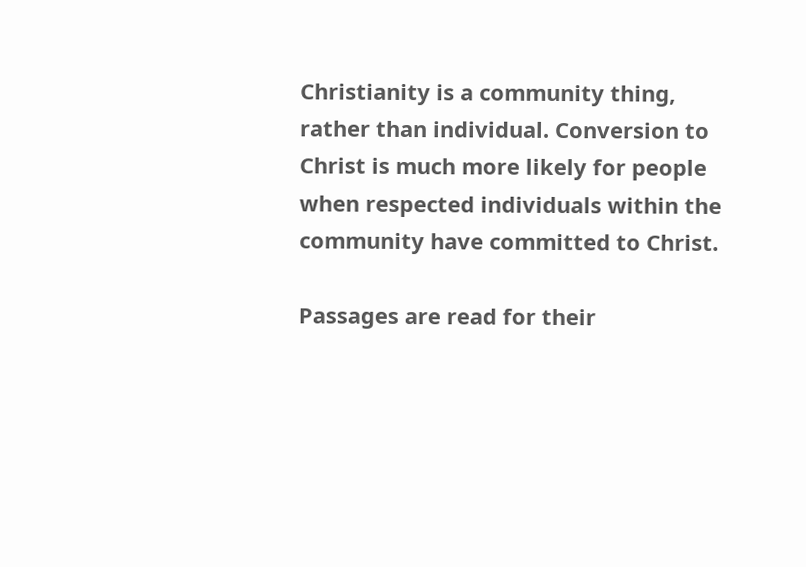Christianity is a community thing, rather than individual. Conversion to Christ is much more likely for people when respected individuals within the community have committed to Christ.

Passages are read for their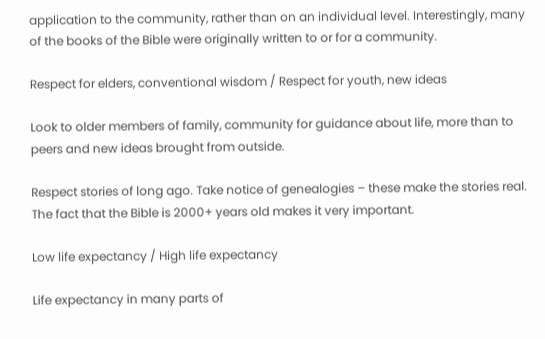application to the community, rather than on an individual level. Interestingly, many of the books of the Bible were originally written to or for a community.

Respect for elders, conventional wisdom / Respect for youth, new ideas

Look to older members of family, community for guidance about life, more than to peers and new ideas brought from outside.

Respect stories of long ago. Take notice of genealogies – these make the stories real. The fact that the Bible is 2000+ years old makes it very important.

Low life expectancy / High life expectancy

Life expectancy in many parts of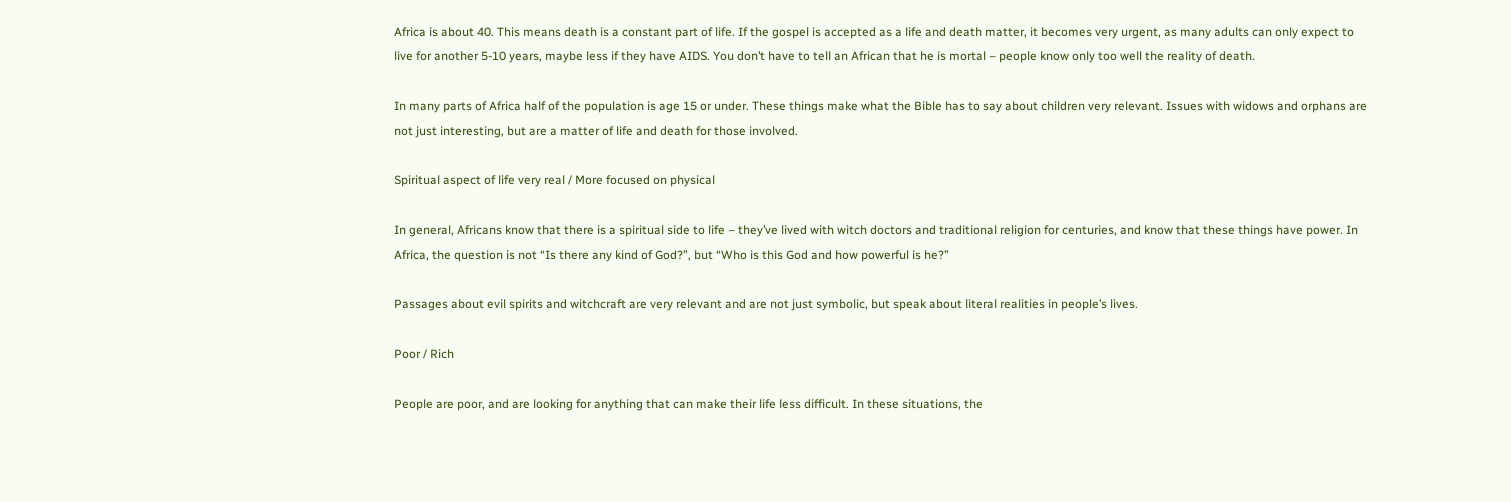Africa is about 40. This means death is a constant part of life. If the gospel is accepted as a life and death matter, it becomes very urgent, as many adults can only expect to live for another 5-10 years, maybe less if they have AIDS. You don’t have to tell an African that he is mortal – people know only too well the reality of death.

In many parts of Africa half of the population is age 15 or under. These things make what the Bible has to say about children very relevant. Issues with widows and orphans are not just interesting, but are a matter of life and death for those involved.

Spiritual aspect of life very real / More focused on physical

In general, Africans know that there is a spiritual side to life – they’ve lived with witch doctors and traditional religion for centuries, and know that these things have power. In Africa, the question is not “Is there any kind of God?”, but “Who is this God and how powerful is he?”

Passages about evil spirits and witchcraft are very relevant and are not just symbolic, but speak about literal realities in people’s lives.

Poor / Rich

People are poor, and are looking for anything that can make their life less difficult. In these situations, the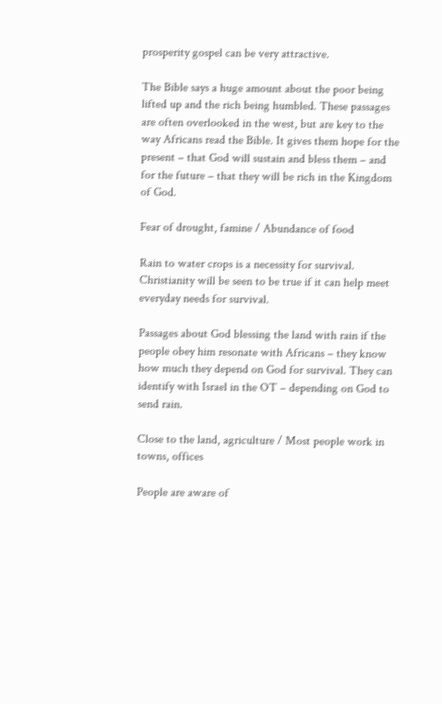prosperity gospel can be very attractive.

The Bible says a huge amount about the poor being lifted up and the rich being humbled. These passages are often overlooked in the west, but are key to the way Africans read the Bible. It gives them hope for the present – that God will sustain and bless them – and for the future – that they will be rich in the Kingdom of God.

Fear of drought, famine / Abundance of food

Rain to water crops is a necessity for survival. Christianity will be seen to be true if it can help meet everyday needs for survival.

Passages about God blessing the land with rain if the people obey him resonate with Africans – they know how much they depend on God for survival. They can identify with Israel in the OT – depending on God to send rain.

Close to the land, agriculture / Most people work in towns, offices

People are aware of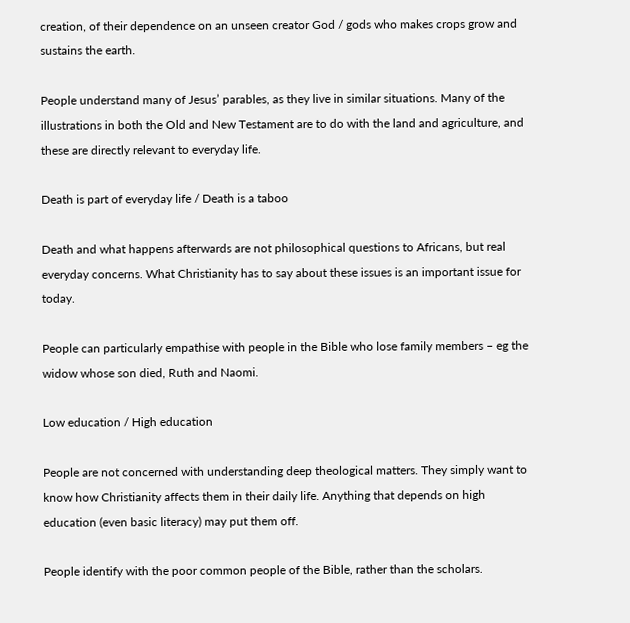creation, of their dependence on an unseen creator God / gods who makes crops grow and sustains the earth.

People understand many of Jesus’ parables, as they live in similar situations. Many of the illustrations in both the Old and New Testament are to do with the land and agriculture, and these are directly relevant to everyday life.

Death is part of everyday life / Death is a taboo

Death and what happens afterwards are not philosophical questions to Africans, but real everyday concerns. What Christianity has to say about these issues is an important issue for today.

People can particularly empathise with people in the Bible who lose family members – eg the widow whose son died, Ruth and Naomi.

Low education / High education

People are not concerned with understanding deep theological matters. They simply want to know how Christianity affects them in their daily life. Anything that depends on high education (even basic literacy) may put them off.

People identify with the poor common people of the Bible, rather than the scholars.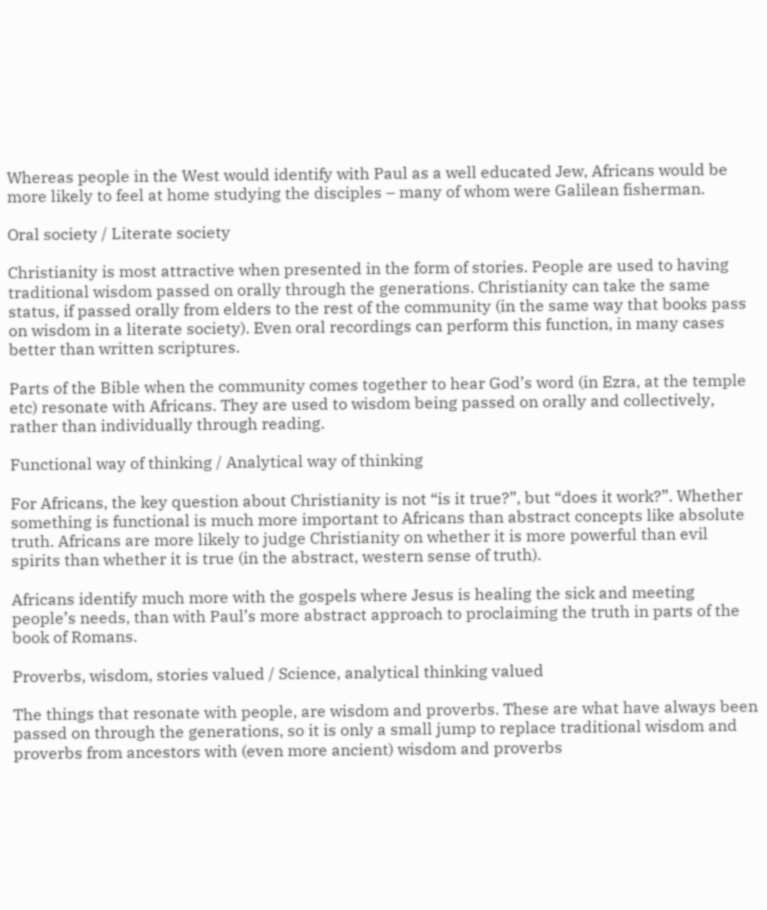Whereas people in the West would identify with Paul as a well educated Jew, Africans would be more likely to feel at home studying the disciples – many of whom were Galilean fisherman.

Oral society / Literate society

Christianity is most attractive when presented in the form of stories. People are used to having traditional wisdom passed on orally through the generations. Christianity can take the same status, if passed orally from elders to the rest of the community (in the same way that books pass on wisdom in a literate society). Even oral recordings can perform this function, in many cases better than written scriptures.

Parts of the Bible when the community comes together to hear God’s word (in Ezra, at the temple etc) resonate with Africans. They are used to wisdom being passed on orally and collectively, rather than individually through reading.

Functional way of thinking / Analytical way of thinking

For Africans, the key question about Christianity is not “is it true?”, but “does it work?”. Whether something is functional is much more important to Africans than abstract concepts like absolute truth. Africans are more likely to judge Christianity on whether it is more powerful than evil spirits than whether it is true (in the abstract, western sense of truth).

Africans identify much more with the gospels where Jesus is healing the sick and meeting people’s needs, than with Paul’s more abstract approach to proclaiming the truth in parts of the book of Romans.

Proverbs, wisdom, stories valued / Science, analytical thinking valued

The things that resonate with people, are wisdom and proverbs. These are what have always been passed on through the generations, so it is only a small jump to replace traditional wisdom and proverbs from ancestors with (even more ancient) wisdom and proverbs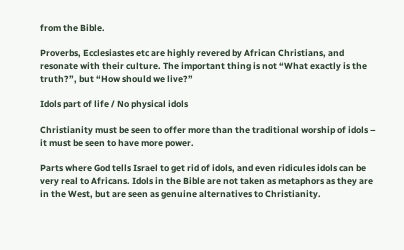from the Bible.

Proverbs, Ecclesiastes etc are highly revered by African Christians, and resonate with their culture. The important thing is not “What exactly is the truth?”, but “How should we live?”

Idols part of life / No physical idols

Christianity must be seen to offer more than the traditional worship of idols – it must be seen to have more power.

Parts where God tells Israel to get rid of idols, and even ridicules idols can be very real to Africans. Idols in the Bible are not taken as metaphors as they are in the West, but are seen as genuine alternatives to Christianity.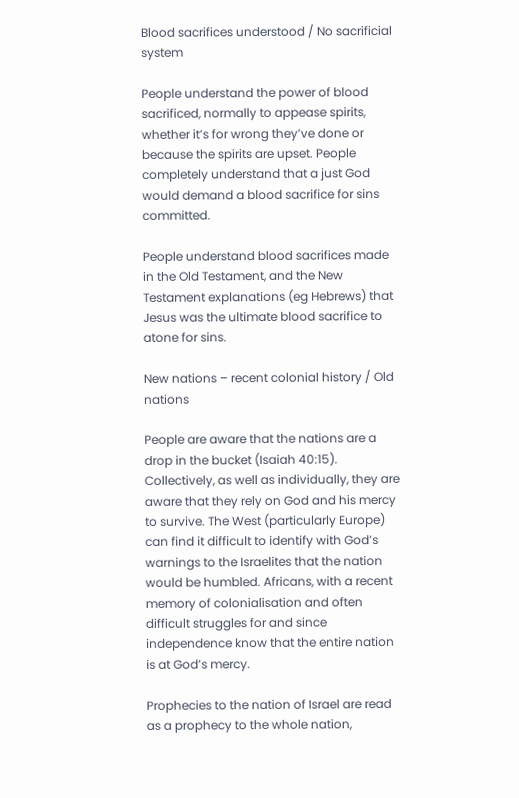Blood sacrifices understood / No sacrificial system

People understand the power of blood sacrificed, normally to appease spirits, whether it’s for wrong they’ve done or because the spirits are upset. People completely understand that a just God would demand a blood sacrifice for sins committed.

People understand blood sacrifices made in the Old Testament, and the New Testament explanations (eg Hebrews) that Jesus was the ultimate blood sacrifice to atone for sins.

New nations – recent colonial history / Old nations

People are aware that the nations are a drop in the bucket (Isaiah 40:15). Collectively, as well as individually, they are aware that they rely on God and his mercy to survive. The West (particularly Europe) can find it difficult to identify with God’s warnings to the Israelites that the nation would be humbled. Africans, with a recent memory of colonialisation and often difficult struggles for and since independence know that the entire nation is at God’s mercy.

Prophecies to the nation of Israel are read as a prophecy to the whole nation,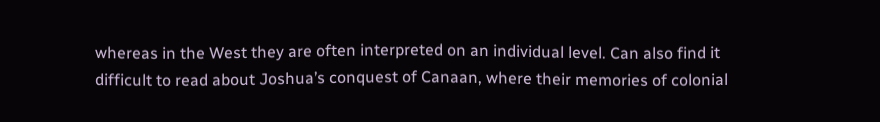whereas in the West they are often interpreted on an individual level. Can also find it difficult to read about Joshua’s conquest of Canaan, where their memories of colonial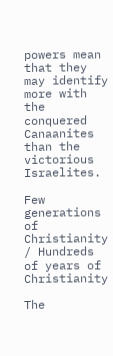powers mean that they may identify more with the conquered Canaanites than the victorious Israelites.

Few generations of Christianity / Hundreds of years of Christianity

The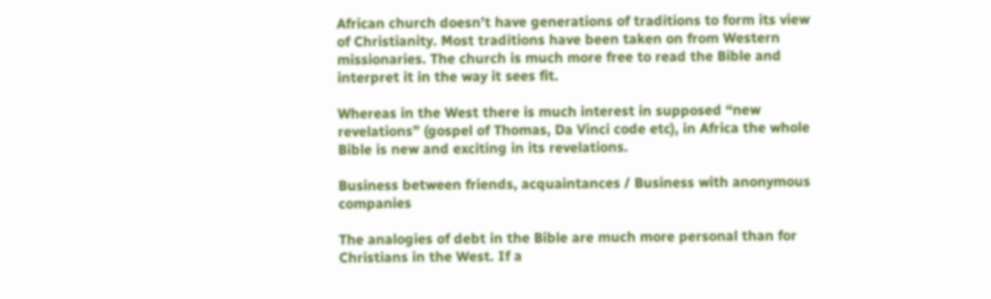African church doesn’t have generations of traditions to form its view of Christianity. Most traditions have been taken on from Western missionaries. The church is much more free to read the Bible and interpret it in the way it sees fit.

Whereas in the West there is much interest in supposed “new revelations” (gospel of Thomas, Da Vinci code etc), in Africa the whole Bible is new and exciting in its revelations.

Business between friends, acquaintances / Business with anonymous companies

The analogies of debt in the Bible are much more personal than for Christians in the West. If a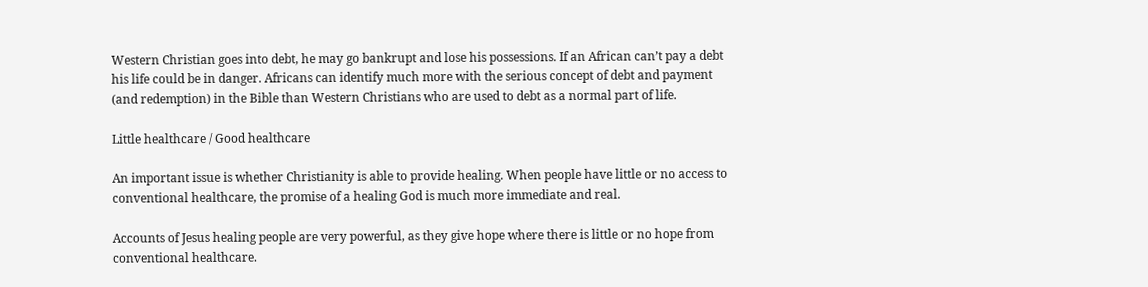Western Christian goes into debt, he may go bankrupt and lose his possessions. If an African can’t pay a debt his life could be in danger. Africans can identify much more with the serious concept of debt and payment (and redemption) in the Bible than Western Christians who are used to debt as a normal part of life.

Little healthcare / Good healthcare

An important issue is whether Christianity is able to provide healing. When people have little or no access to conventional healthcare, the promise of a healing God is much more immediate and real.

Accounts of Jesus healing people are very powerful, as they give hope where there is little or no hope from conventional healthcare.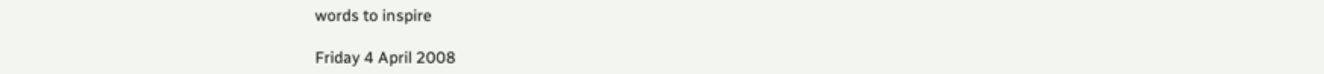words to inspire

Friday 4 April 2008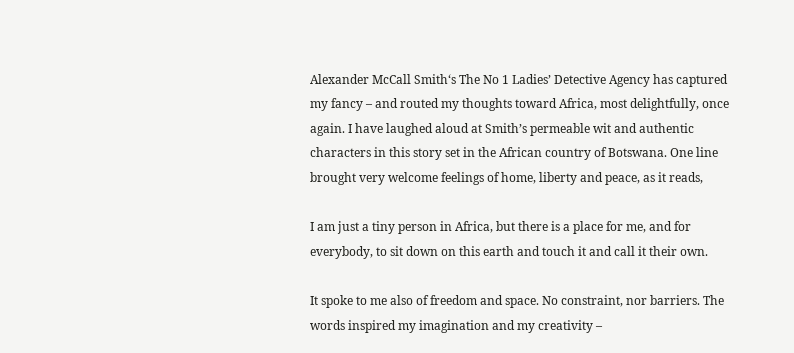Alexander McCall Smith‘s The No 1 Ladies’ Detective Agency has captured my fancy – and routed my thoughts toward Africa, most delightfully, once again. I have laughed aloud at Smith’s permeable wit and authentic characters in this story set in the African country of Botswana. One line brought very welcome feelings of home, liberty and peace, as it reads,

I am just a tiny person in Africa, but there is a place for me, and for everybody, to sit down on this earth and touch it and call it their own.

It spoke to me also of freedom and space. No constraint, nor barriers. The words inspired my imagination and my creativity –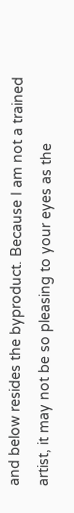and below resides the byproduct. Because I am not a trained artist, it may not be so pleasing to your eyes as the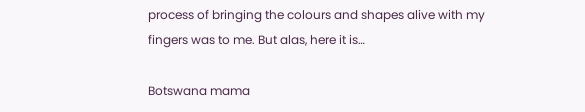process of bringing the colours and shapes alive with my fingers was to me. But alas, here it is…

Botswana mama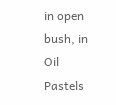in open bush, in Oil Pastels